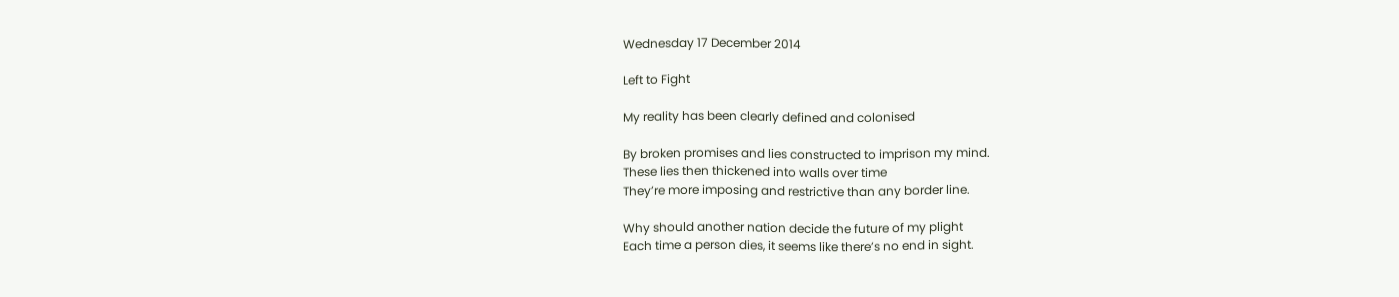Wednesday 17 December 2014

Left to Fight

My reality has been clearly defined and colonised

By broken promises and lies constructed to imprison my mind.
These lies then thickened into walls over time
They’re more imposing and restrictive than any border line.

Why should another nation decide the future of my plight
Each time a person dies, it seems like there’s no end in sight.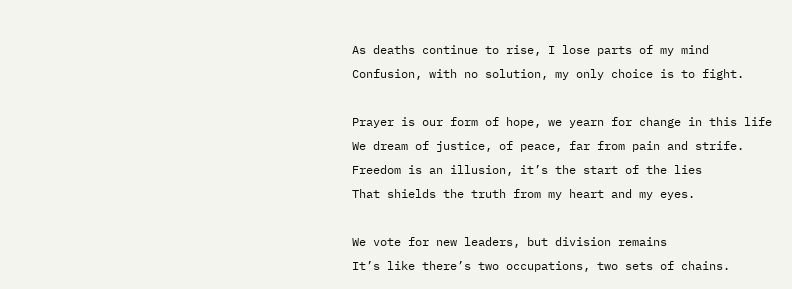As deaths continue to rise, I lose parts of my mind
Confusion, with no solution, my only choice is to fight.

Prayer is our form of hope, we yearn for change in this life
We dream of justice, of peace, far from pain and strife.
Freedom is an illusion, it’s the start of the lies
That shields the truth from my heart and my eyes.

We vote for new leaders, but division remains
It’s like there’s two occupations, two sets of chains.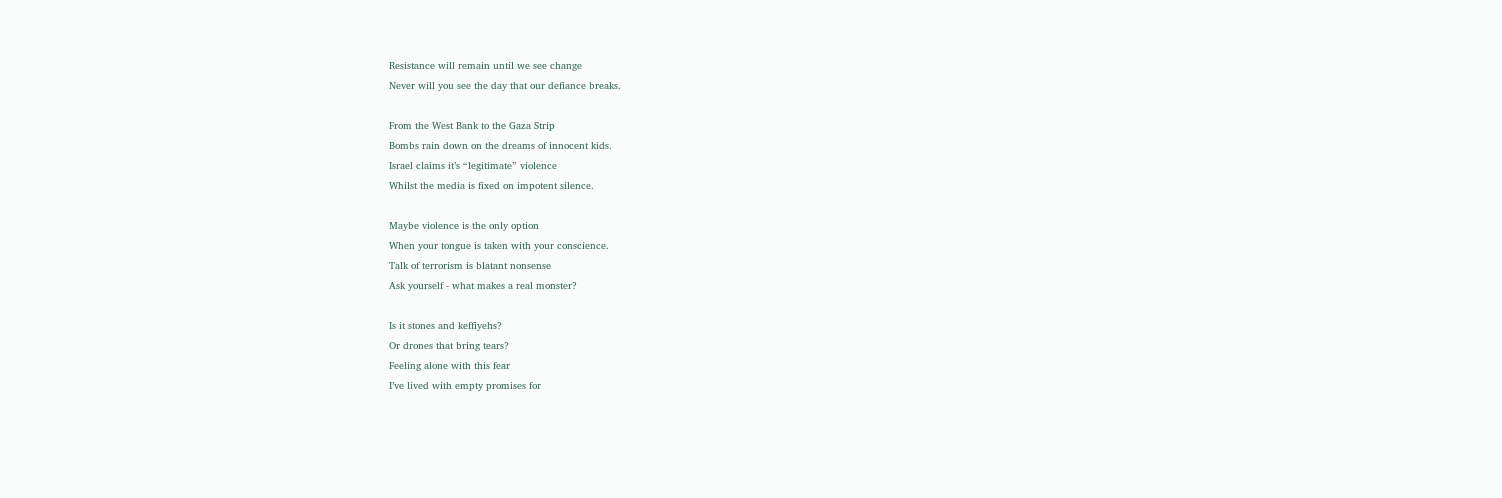Resistance will remain until we see change
Never will you see the day that our defiance breaks.

From the West Bank to the Gaza Strip
Bombs rain down on the dreams of innocent kids.
Israel claims it’s “legitimate” violence
Whilst the media is fixed on impotent silence.

Maybe violence is the only option
When your tongue is taken with your conscience.
Talk of terrorism is blatant nonsense
Ask yourself - what makes a real monster?

Is it stones and keffiyehs?
Or drones that bring tears?
Feeling alone with this fear
I’ve lived with empty promises for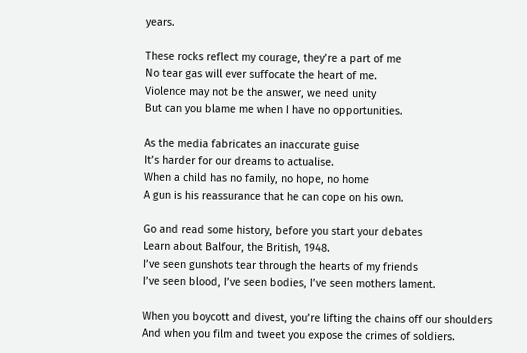years.

These rocks reflect my courage, they’re a part of me
No tear gas will ever suffocate the heart of me.
Violence may not be the answer, we need unity
But can you blame me when I have no opportunities.

As the media fabricates an inaccurate guise
It’s harder for our dreams to actualise.
When a child has no family, no hope, no home
A gun is his reassurance that he can cope on his own.

Go and read some history, before you start your debates
Learn about Balfour, the British, 1948.
I’ve seen gunshots tear through the hearts of my friends
I’ve seen blood, I’ve seen bodies, I’ve seen mothers lament.

When you boycott and divest, you’re lifting the chains off our shoulders
And when you film and tweet you expose the crimes of soldiers.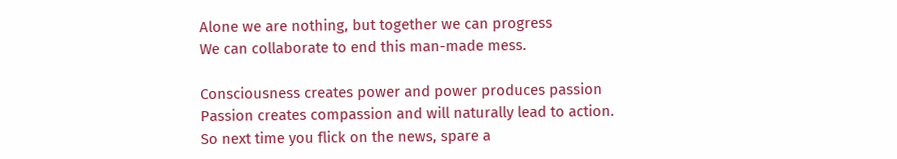Alone we are nothing, but together we can progress
We can collaborate to end this man-made mess.

Consciousness creates power and power produces passion
Passion creates compassion and will naturally lead to action.
So next time you flick on the news, spare a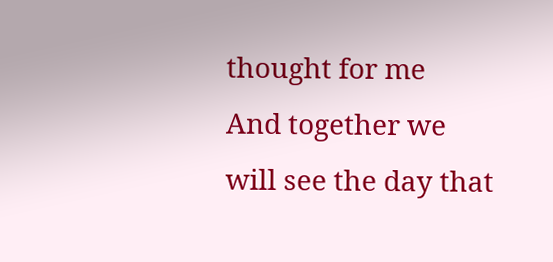thought for me
And together we will see the day that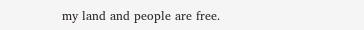my land and people are free.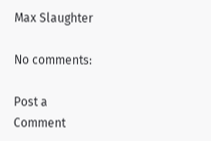Max Slaughter

No comments:

Post a Comment